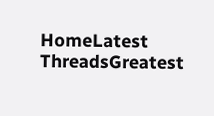HomeLatest ThreadsGreatest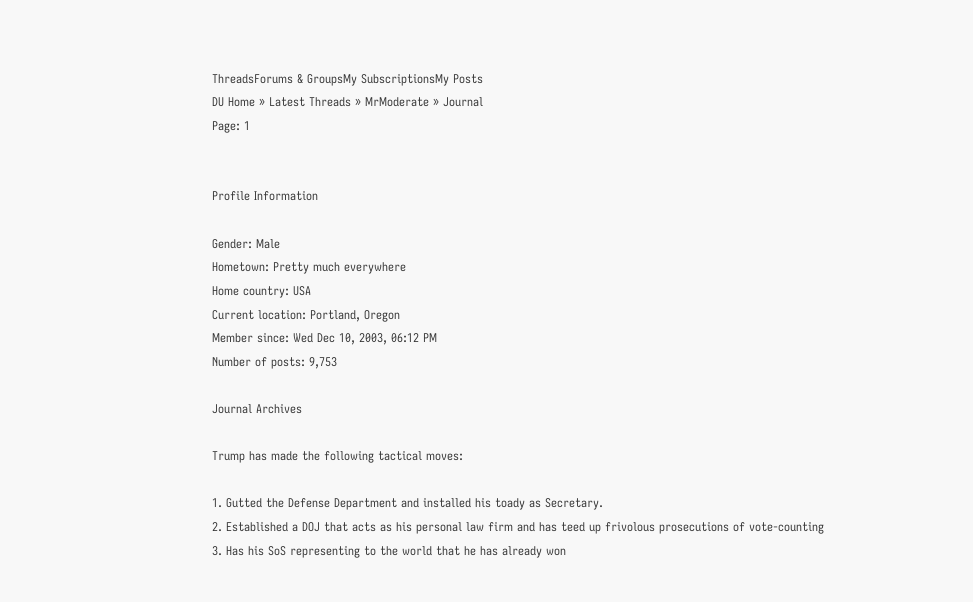ThreadsForums & GroupsMy SubscriptionsMy Posts
DU Home » Latest Threads » MrModerate » Journal
Page: 1


Profile Information

Gender: Male
Hometown: Pretty much everywhere
Home country: USA
Current location: Portland, Oregon
Member since: Wed Dec 10, 2003, 06:12 PM
Number of posts: 9,753

Journal Archives

Trump has made the following tactical moves:

1. Gutted the Defense Department and installed his toady as Secretary.
2. Established a DOJ that acts as his personal law firm and has teed up frivolous prosecutions of vote-counting
3. Has his SoS representing to the world that he has already won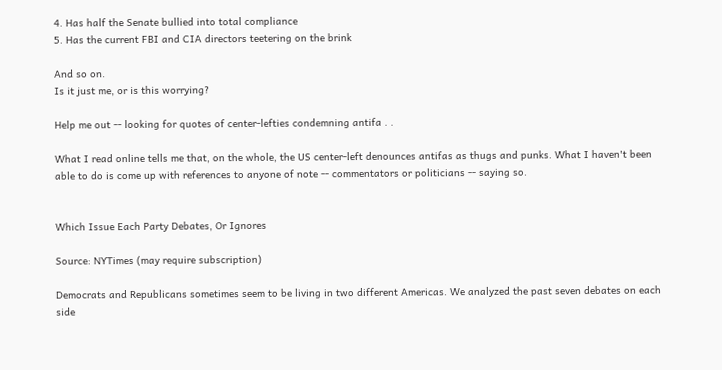4. Has half the Senate bullied into total compliance
5. Has the current FBI and CIA directors teetering on the brink

And so on.
Is it just me, or is this worrying?

Help me out -- looking for quotes of center-lefties condemning antifa . .

What I read online tells me that, on the whole, the US center-left denounces antifas as thugs and punks. What I haven't been able to do is come up with references to anyone of note -- commentators or politicians -- saying so.


Which Issue Each Party Debates, Or Ignores

Source: NYTimes (may require subscription)

Democrats and Republicans sometimes seem to be living in two different Americas. We analyzed the past seven debates on each side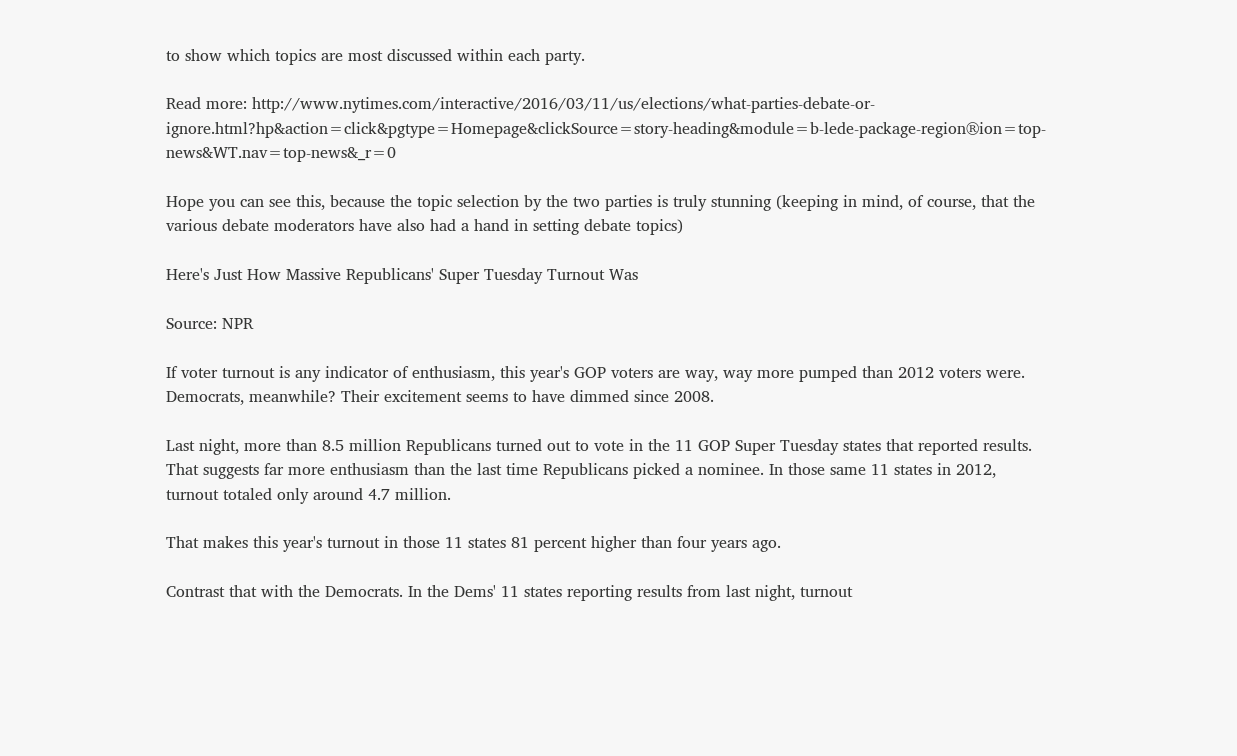to show which topics are most discussed within each party.

Read more: http://www.nytimes.com/interactive/2016/03/11/us/elections/what-parties-debate-or-ignore.html?hp&action=click&pgtype=Homepage&clickSource=story-heading&module=b-lede-package-region®ion=top-news&WT.nav=top-news&_r=0

Hope you can see this, because the topic selection by the two parties is truly stunning (keeping in mind, of course, that the various debate moderators have also had a hand in setting debate topics)

Here's Just How Massive Republicans' Super Tuesday Turnout Was

Source: NPR

If voter turnout is any indicator of enthusiasm, this year's GOP voters are way, way more pumped than 2012 voters were. Democrats, meanwhile? Their excitement seems to have dimmed since 2008.

Last night, more than 8.5 million Republicans turned out to vote in the 11 GOP Super Tuesday states that reported results. That suggests far more enthusiasm than the last time Republicans picked a nominee. In those same 11 states in 2012, turnout totaled only around 4.7 million.

That makes this year's turnout in those 11 states 81 percent higher than four years ago.

Contrast that with the Democrats. In the Dems' 11 states reporting results from last night, turnout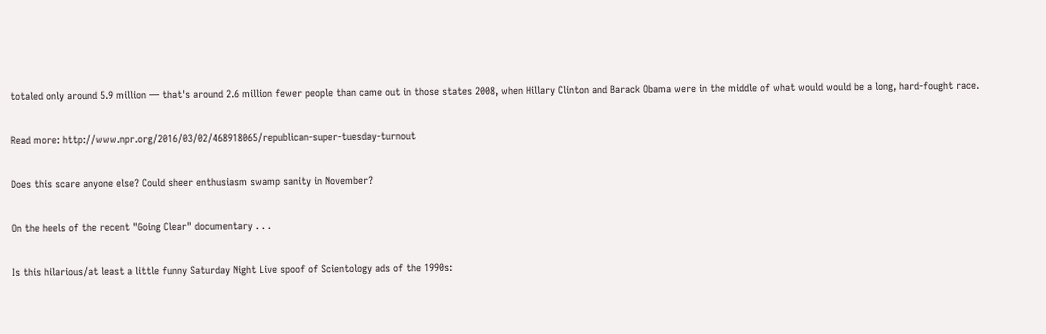totaled only around 5.9 million — that's around 2.6 million fewer people than came out in those states 2008, when Hillary Clinton and Barack Obama were in the middle of what would would be a long, hard-fought race.

Read more: http://www.npr.org/2016/03/02/468918065/republican-super-tuesday-turnout

Does this scare anyone else? Could sheer enthusiasm swamp sanity in November?

On the heels of the recent "Going Clear" documentary . . .

Is this hilarious/at least a little funny Saturday Night Live spoof of Scientology ads of the 1990s: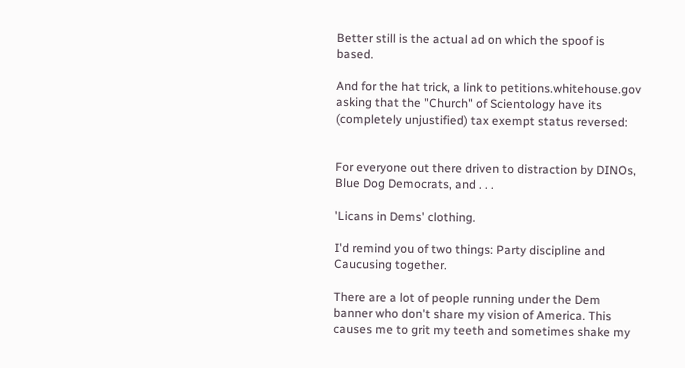Better still is the actual ad on which the spoof is based.

And for the hat trick, a link to petitions.whitehouse.gov asking that the "Church" of Scientology have its (completely unjustified) tax exempt status reversed:


For everyone out there driven to distraction by DINOs, Blue Dog Democrats, and . . .

'Licans in Dems' clothing.

I'd remind you of two things: Party discipline and Caucusing together.

There are a lot of people running under the Dem banner who don't share my vision of America. This causes me to grit my teeth and sometimes shake my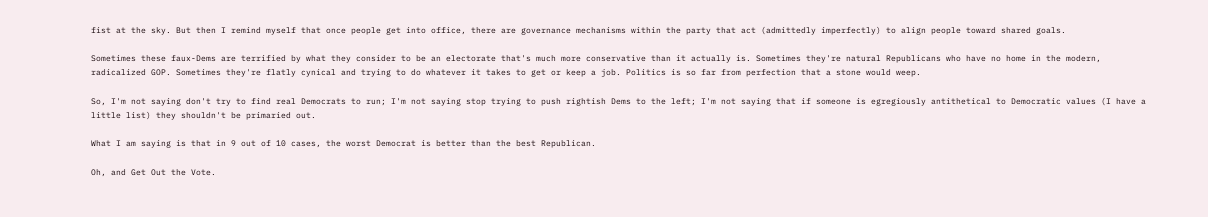fist at the sky. But then I remind myself that once people get into office, there are governance mechanisms within the party that act (admittedly imperfectly) to align people toward shared goals.

Sometimes these faux-Dems are terrified by what they consider to be an electorate that's much more conservative than it actually is. Sometimes they're natural Republicans who have no home in the modern, radicalized GOP. Sometimes they're flatly cynical and trying to do whatever it takes to get or keep a job. Politics is so far from perfection that a stone would weep.

So, I'm not saying don't try to find real Democrats to run; I'm not saying stop trying to push rightish Dems to the left; I'm not saying that if someone is egregiously antithetical to Democratic values (I have a little list) they shouldn't be primaried out.

What I am saying is that in 9 out of 10 cases, the worst Democrat is better than the best Republican.

Oh, and Get Out the Vote.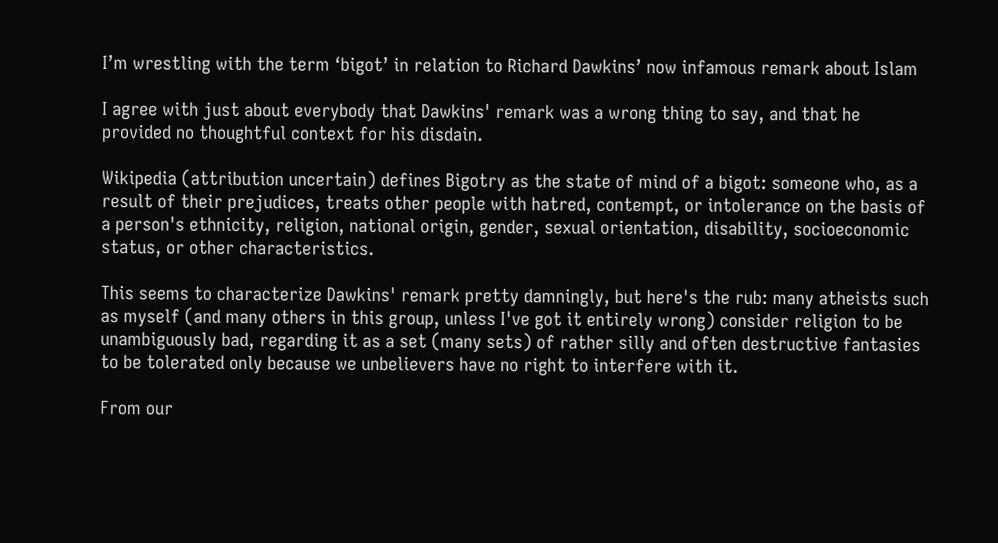I’m wrestling with the term ‘bigot’ in relation to Richard Dawkins’ now infamous remark about Islam

I agree with just about everybody that Dawkins' remark was a wrong thing to say, and that he provided no thoughtful context for his disdain.

Wikipedia (attribution uncertain) defines Bigotry as the state of mind of a bigot: someone who, as a result of their prejudices, treats other people with hatred, contempt, or intolerance on the basis of a person's ethnicity, religion, national origin, gender, sexual orientation, disability, socioeconomic status, or other characteristics.

This seems to characterize Dawkins' remark pretty damningly, but here's the rub: many atheists such as myself (and many others in this group, unless I've got it entirely wrong) consider religion to be unambiguously bad, regarding it as a set (many sets) of rather silly and often destructive fantasies to be tolerated only because we unbelievers have no right to interfere with it.

From our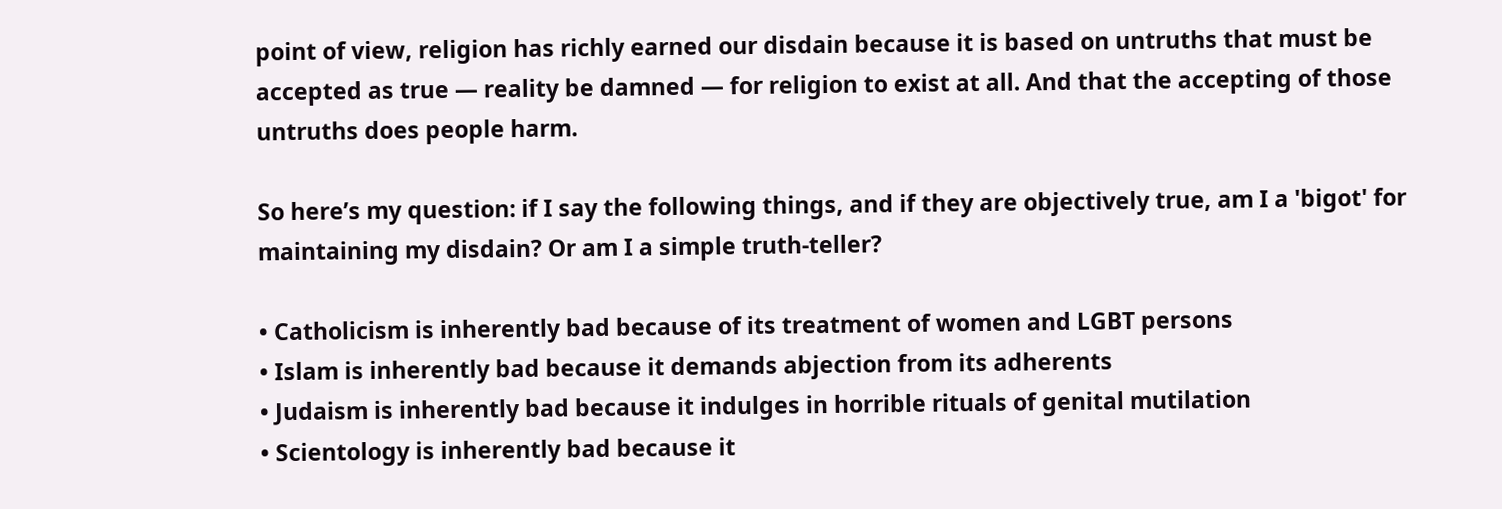point of view, religion has richly earned our disdain because it is based on untruths that must be accepted as true — reality be damned — for religion to exist at all. And that the accepting of those untruths does people harm.

So here’s my question: if I say the following things, and if they are objectively true, am I a 'bigot' for maintaining my disdain? Or am I a simple truth-teller?

• Catholicism is inherently bad because of its treatment of women and LGBT persons
• Islam is inherently bad because it demands abjection from its adherents
• Judaism is inherently bad because it indulges in horrible rituals of genital mutilation
• Scientology is inherently bad because it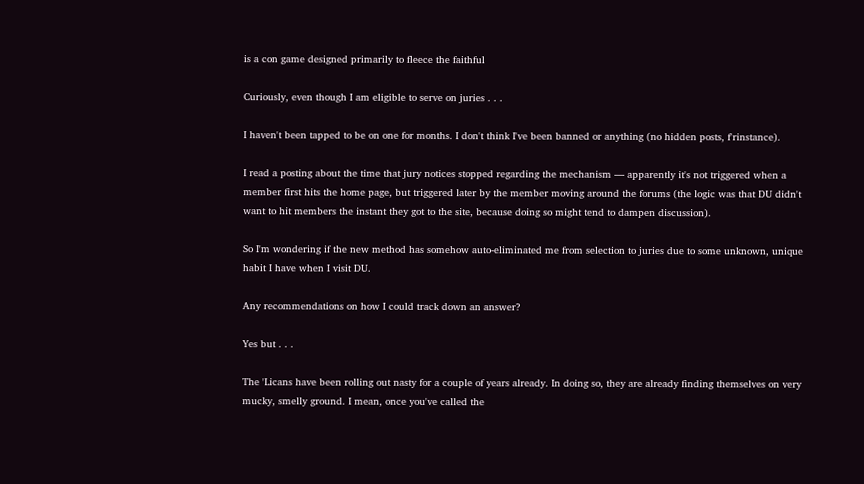is a con game designed primarily to fleece the faithful

Curiously, even though I am eligible to serve on juries . . .

I haven't been tapped to be on one for months. I don't think I've been banned or anything (no hidden posts, f'rinstance).

I read a posting about the time that jury notices stopped regarding the mechanism — apparently it's not triggered when a member first hits the home page, but triggered later by the member moving around the forums (the logic was that DU didn't want to hit members the instant they got to the site, because doing so might tend to dampen discussion).

So I'm wondering if the new method has somehow auto-eliminated me from selection to juries due to some unknown, unique habit I have when I visit DU.

Any recommendations on how I could track down an answer?

Yes but . . .

The 'Licans have been rolling out nasty for a couple of years already. In doing so, they are already finding themselves on very mucky, smelly ground. I mean, once you've called the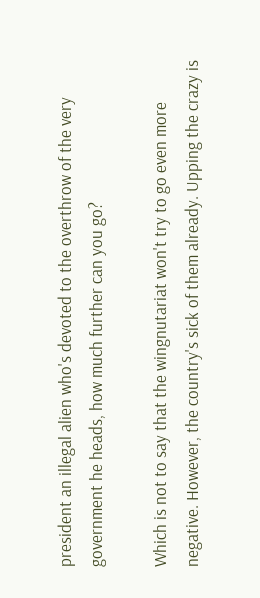president an illegal alien who's devoted to the overthrow of the very government he heads, how much further can you go?

Which is not to say that the wingnutariat won't try to go even more negative. However, the country's sick of them already. Upping the crazy is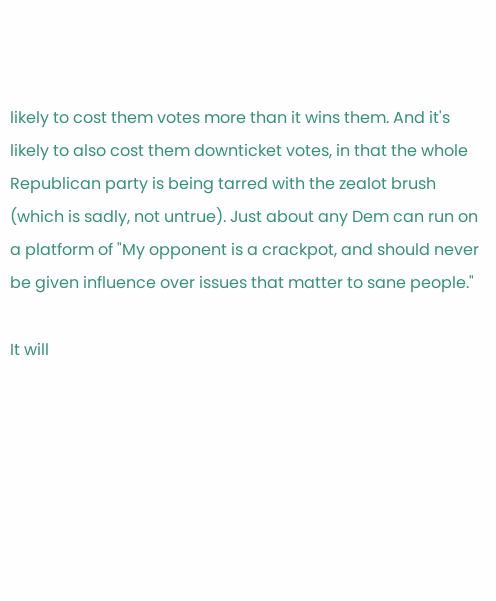likely to cost them votes more than it wins them. And it's likely to also cost them downticket votes, in that the whole Republican party is being tarred with the zealot brush (which is sadly, not untrue). Just about any Dem can run on a platform of "My opponent is a crackpot, and should never be given influence over issues that matter to sane people."

It will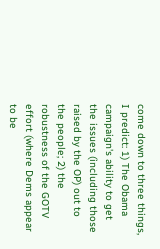come down to three things, I predict: 1) The Obama campaign's ability to get the issues (including those raised by the OP) out to the people; 2) the robustness of the GOTV effort (where Dems appear to be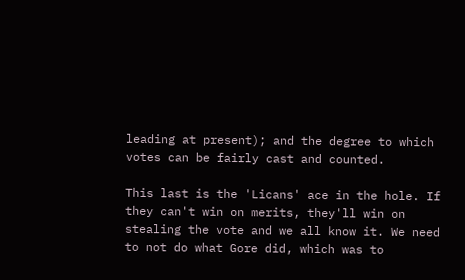leading at present); and the degree to which votes can be fairly cast and counted.

This last is the 'Licans' ace in the hole. If they can't win on merits, they'll win on stealing the vote and we all know it. We need to not do what Gore did, which was to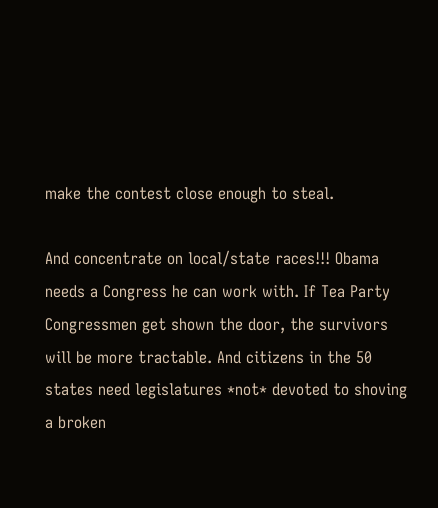make the contest close enough to steal.

And concentrate on local/state races!!! Obama needs a Congress he can work with. If Tea Party Congressmen get shown the door, the survivors will be more tractable. And citizens in the 50 states need legislatures *not* devoted to shoving a broken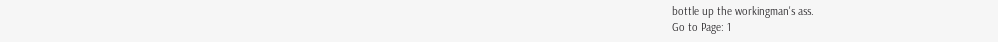bottle up the workingman's ass.
Go to Page: 1